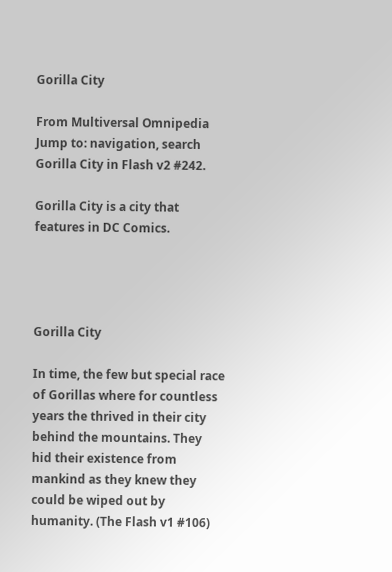Gorilla City

From Multiversal Omnipedia
Jump to: navigation, search
Gorilla City in Flash v2 #242.

Gorilla City is a city that features in DC Comics.




Gorilla City

In time, the few but special race of Gorillas where for countless years the thrived in their city behind the mountains. They hid their existence from mankind as they knew they could be wiped out by humanity. (The Flash v1 #106)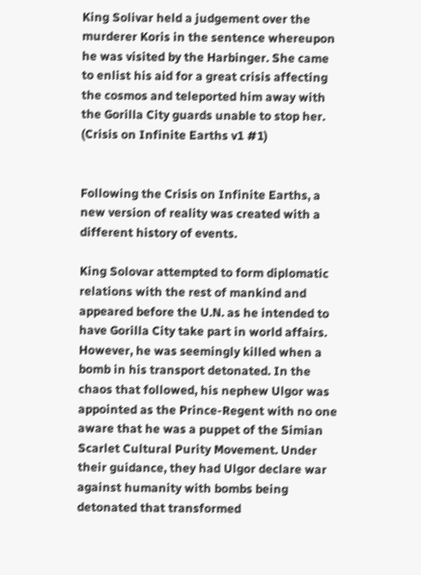King Solivar held a judgement over the murderer Koris in the sentence whereupon he was visited by the Harbinger. She came to enlist his aid for a great crisis affecting the cosmos and teleported him away with the Gorilla City guards unable to stop her. (Crisis on Infinite Earths v1 #1)


Following the Crisis on Infinite Earths, a new version of reality was created with a different history of events.

King Solovar attempted to form diplomatic relations with the rest of mankind and appeared before the U.N. as he intended to have Gorilla City take part in world affairs. However, he was seemingly killed when a bomb in his transport detonated. In the chaos that followed, his nephew Ulgor was appointed as the Prince-Regent with no one aware that he was a puppet of the Simian Scarlet Cultural Purity Movement. Under their guidance, they had Ulgor declare war against humanity with bombs being detonated that transformed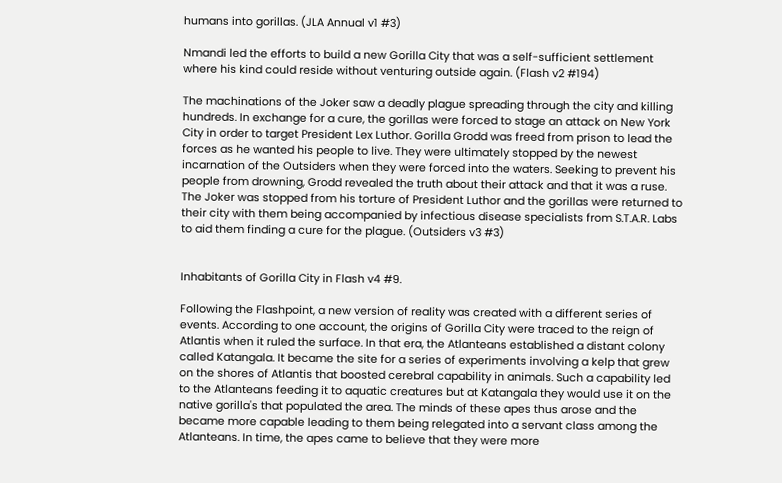humans into gorillas. (JLA Annual v1 #3)

Nmandi led the efforts to build a new Gorilla City that was a self-sufficient settlement where his kind could reside without venturing outside again. (Flash v2 #194)

The machinations of the Joker saw a deadly plague spreading through the city and killing hundreds. In exchange for a cure, the gorillas were forced to stage an attack on New York City in order to target President Lex Luthor. Gorilla Grodd was freed from prison to lead the forces as he wanted his people to live. They were ultimately stopped by the newest incarnation of the Outsiders when they were forced into the waters. Seeking to prevent his people from drowning, Grodd revealed the truth about their attack and that it was a ruse. The Joker was stopped from his torture of President Luthor and the gorillas were returned to their city with them being accompanied by infectious disease specialists from S.T.A.R. Labs to aid them finding a cure for the plague. (Outsiders v3 #3)


Inhabitants of Gorilla City in Flash v4 #9.

Following the Flashpoint, a new version of reality was created with a different series of events. According to one account, the origins of Gorilla City were traced to the reign of Atlantis when it ruled the surface. In that era, the Atlanteans established a distant colony called Katangala. It became the site for a series of experiments involving a kelp that grew on the shores of Atlantis that boosted cerebral capability in animals. Such a capability led to the Atlanteans feeding it to aquatic creatures but at Katangala they would use it on the native gorilla's that populated the area. The minds of these apes thus arose and the became more capable leading to them being relegated into a servant class among the Atlanteans. In time, the apes came to believe that they were more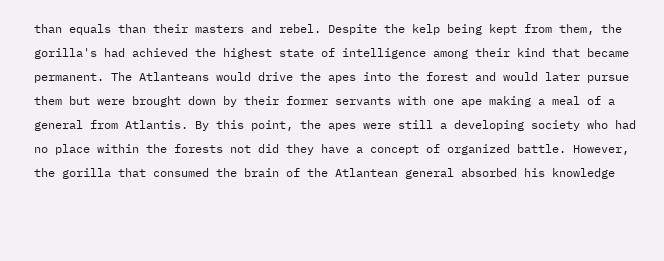than equals than their masters and rebel. Despite the kelp being kept from them, the gorilla's had achieved the highest state of intelligence among their kind that became permanent. The Atlanteans would drive the apes into the forest and would later pursue them but were brought down by their former servants with one ape making a meal of a general from Atlantis. By this point, the apes were still a developing society who had no place within the forests not did they have a concept of organized battle. However, the gorilla that consumed the brain of the Atlantean general absorbed his knowledge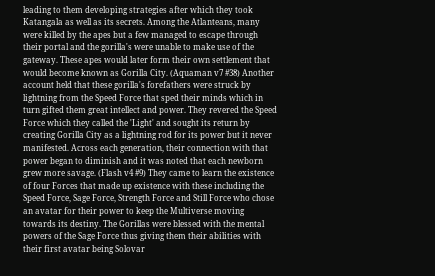leading to them developing strategies after which they took Katangala as well as its secrets. Among the Atlanteans, many were killed by the apes but a few managed to escape through their portal and the gorilla's were unable to make use of the gateway. These apes would later form their own settlement that would become known as Gorilla City. (Aquaman v7 #38) Another account held that these gorilla's forefathers were struck by lightning from the Speed Force that sped their minds which in turn gifted them great intellect and power. They revered the Speed Force which they called the 'Light' and sought its return by creating Gorilla City as a lightning rod for its power but it never manifested. Across each generation, their connection with that power began to diminish and it was noted that each newborn grew more savage. (Flash v4 #9) They came to learn the existence of four Forces that made up existence with these including the Speed Force, Sage Force, Strength Force and Still Force who chose an avatar for their power to keep the Multiverse moving towards its destiny. The Gorillas were blessed with the mental powers of the Sage Force thus giving them their abilities with their first avatar being Solovar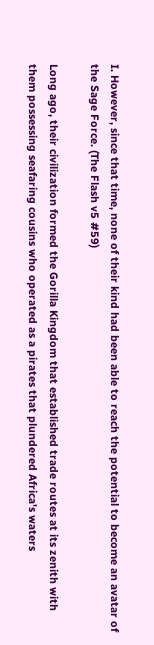I. However, since that time, none of their kind had been able to reach the potential to become an avatar of the Sage Force. (The Flash v5 #59)

Long ago, their civilization formed the Gorilla Kingdom that established trade routes at its zenith with them possessing seafaring cousins who operated as a pirates that plundered Africa's waters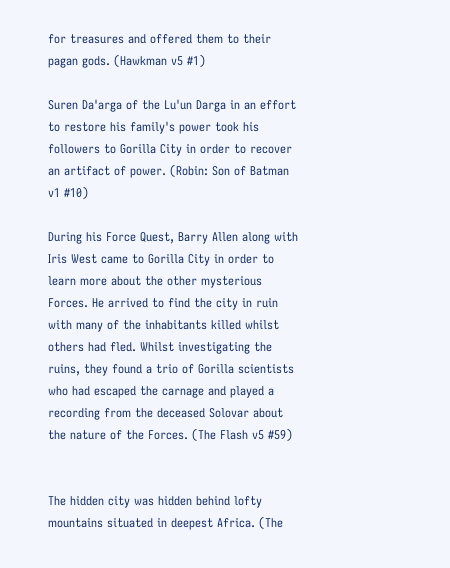for treasures and offered them to their pagan gods. (Hawkman v5 #1)

Suren Da'arga of the Lu'un Darga in an effort to restore his family's power took his followers to Gorilla City in order to recover an artifact of power. (Robin: Son of Batman v1 #10)

During his Force Quest, Barry Allen along with Iris West came to Gorilla City in order to learn more about the other mysterious Forces. He arrived to find the city in ruin with many of the inhabitants killed whilst others had fled. Whilst investigating the ruins, they found a trio of Gorilla scientists who had escaped the carnage and played a recording from the deceased Solovar about the nature of the Forces. (The Flash v5 #59)


The hidden city was hidden behind lofty mountains situated in deepest Africa. (The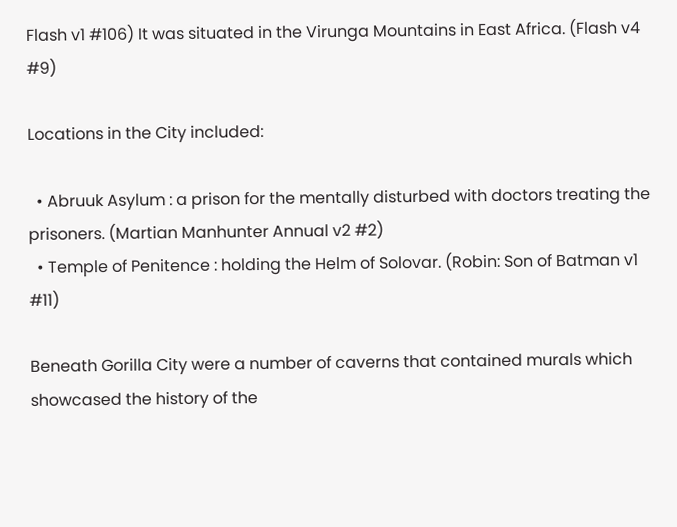Flash v1 #106) It was situated in the Virunga Mountains in East Africa. (Flash v4 #9)

Locations in the City included:

  • Abruuk Asylum : a prison for the mentally disturbed with doctors treating the prisoners. (Martian Manhunter Annual v2 #2)
  • Temple of Penitence : holding the Helm of Solovar. (Robin: Son of Batman v1 #11)

Beneath Gorilla City were a number of caverns that contained murals which showcased the history of the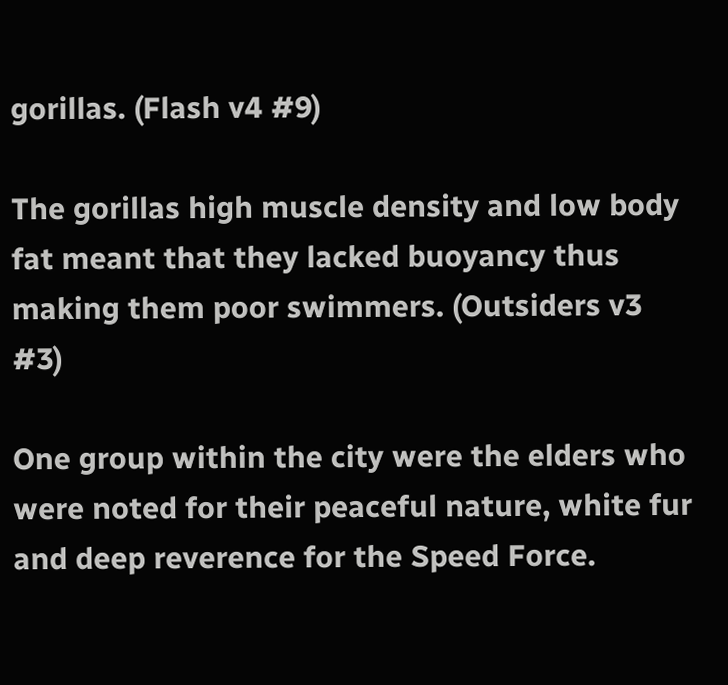gorillas. (Flash v4 #9)

The gorillas high muscle density and low body fat meant that they lacked buoyancy thus making them poor swimmers. (Outsiders v3 #3)

One group within the city were the elders who were noted for their peaceful nature, white fur and deep reverence for the Speed Force.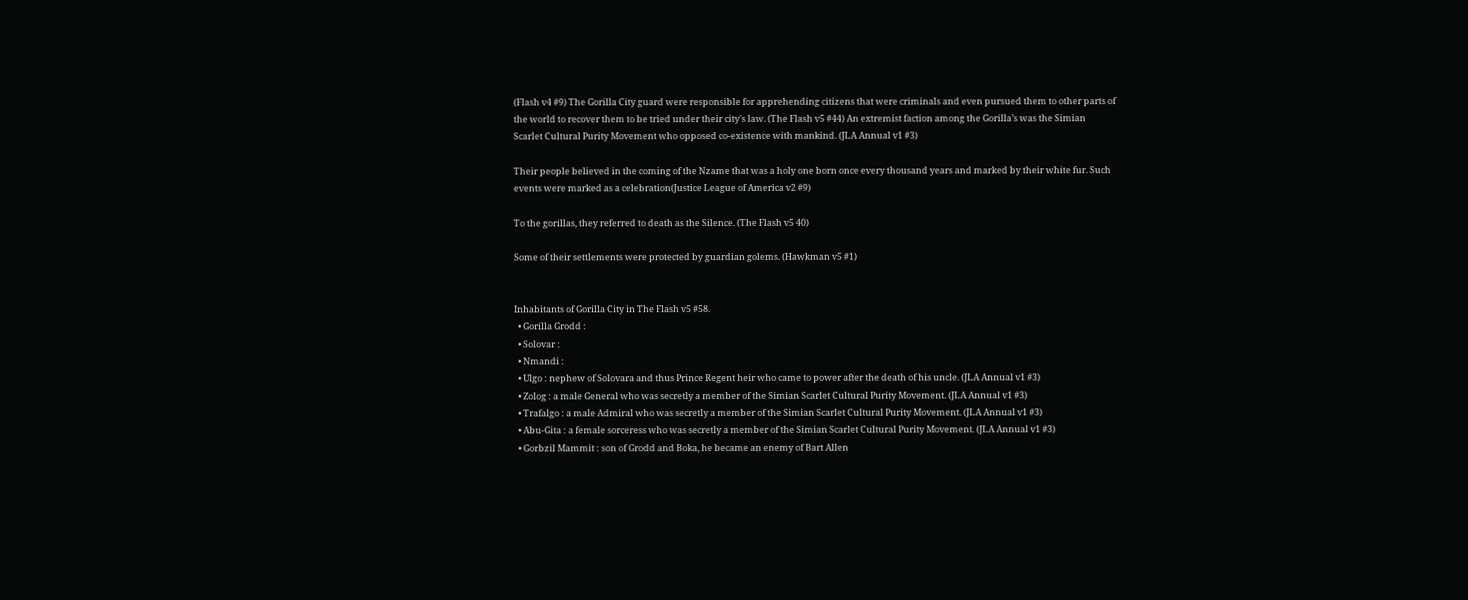(Flash v4 #9) The Gorilla City guard were responsible for apprehending citizens that were criminals and even pursued them to other parts of the world to recover them to be tried under their city's law. (The Flash v5 #44) An extremist faction among the Gorilla’s was the Simian Scarlet Cultural Purity Movement who opposed co-existence with mankind. (JLA Annual v1 #3)

Their people believed in the coming of the Nzame that was a holy one born once every thousand years and marked by their white fur. Such events were marked as a celebration(Justice League of America v2 #9)

To the gorillas, they referred to death as the Silence. (The Flash v5 40)

Some of their settlements were protected by guardian golems. (Hawkman v5 #1)


Inhabitants of Gorilla City in The Flash v5 #58.
  • Gorilla Grodd :
  • Solovar :
  • Nmandi :
  • Ulgo : nephew of Solovara and thus Prince Regent heir who came to power after the death of his uncle. (JLA Annual v1 #3)
  • Zolog : a male General who was secretly a member of the Simian Scarlet Cultural Purity Movement. (JLA Annual v1 #3)
  • Trafalgo : a male Admiral who was secretly a member of the Simian Scarlet Cultural Purity Movement. (JLA Annual v1 #3)
  • Abu-Gita : a female sorceress who was secretly a member of the Simian Scarlet Cultural Purity Movement. (JLA Annual v1 #3)
  • Gorbzil Mammit : son of Grodd and Boka, he became an enemy of Bart Allen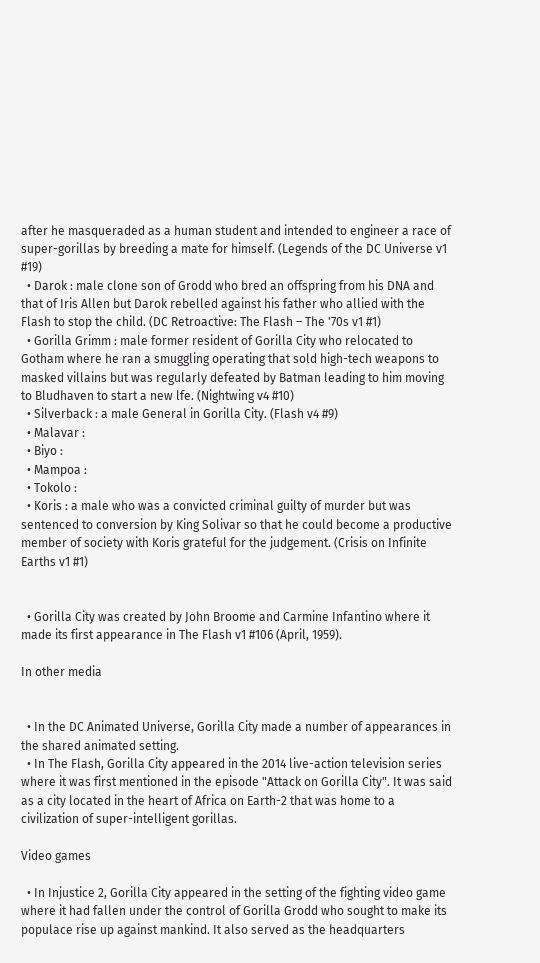after he masqueraded as a human student and intended to engineer a race of super-gorillas by breeding a mate for himself. (Legends of the DC Universe v1 #19)
  • Darok : male clone son of Grodd who bred an offspring from his DNA and that of Iris Allen but Darok rebelled against his father who allied with the Flash to stop the child. (DC Retroactive: The Flash – The '70s v1 #1)
  • Gorilla Grimm : male former resident of Gorilla City who relocated to Gotham where he ran a smuggling operating that sold high-tech weapons to masked villains but was regularly defeated by Batman leading to him moving to Bludhaven to start a new lfe. (Nightwing v4 #10)
  • Silverback : a male General in Gorilla City. (Flash v4 #9)
  • Malavar :
  • Biyo :
  • Mampoa :
  • Tokolo :
  • Koris : a male who was a convicted criminal guilty of murder but was sentenced to conversion by King Solivar so that he could become a productive member of society with Koris grateful for the judgement. (Crisis on Infinite Earths v1 #1)


  • Gorilla City was created by John Broome and Carmine Infantino where it made its first appearance in The Flash v1 #106 (April, 1959).

In other media


  • In the DC Animated Universe, Gorilla City made a number of appearances in the shared animated setting.
  • In The Flash, Gorilla City appeared in the 2014 live-action television series where it was first mentioned in the episode "Attack on Gorilla City". It was said as a city located in the heart of Africa on Earth-2 that was home to a civilization of super-intelligent gorillas.

Video games

  • In Injustice 2, Gorilla City appeared in the setting of the fighting video game where it had fallen under the control of Gorilla Grodd who sought to make its populace rise up against mankind. It also served as the headquarters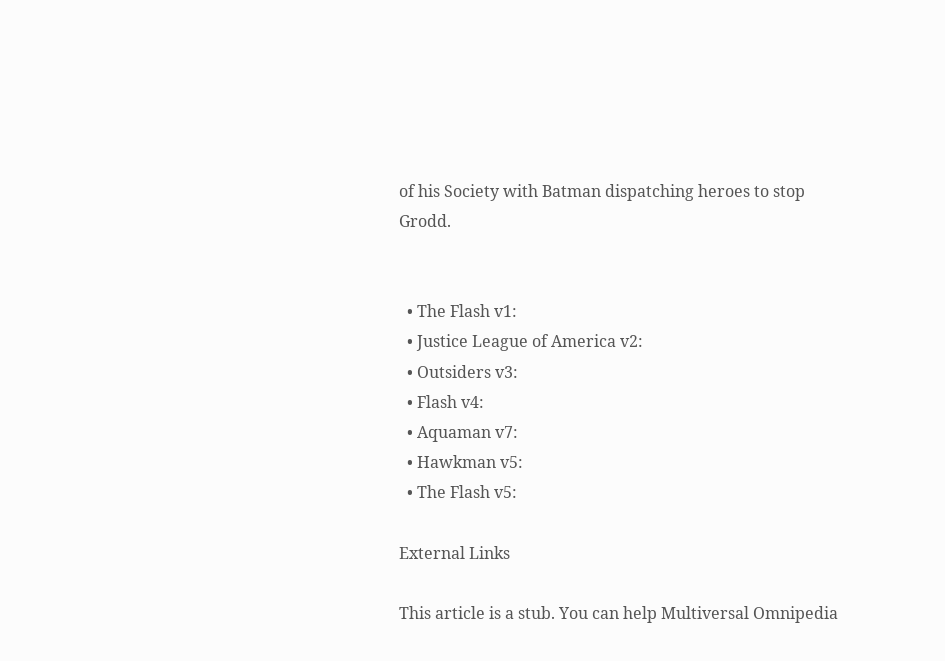of his Society with Batman dispatching heroes to stop Grodd.


  • The Flash v1:
  • Justice League of America v2:
  • Outsiders v3:
  • Flash v4:
  • Aquaman v7:
  • Hawkman v5:
  • The Flash v5:

External Links

This article is a stub. You can help Multiversal Omnipedia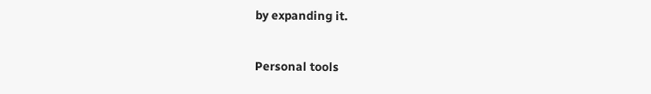by expanding it.

Personal tools